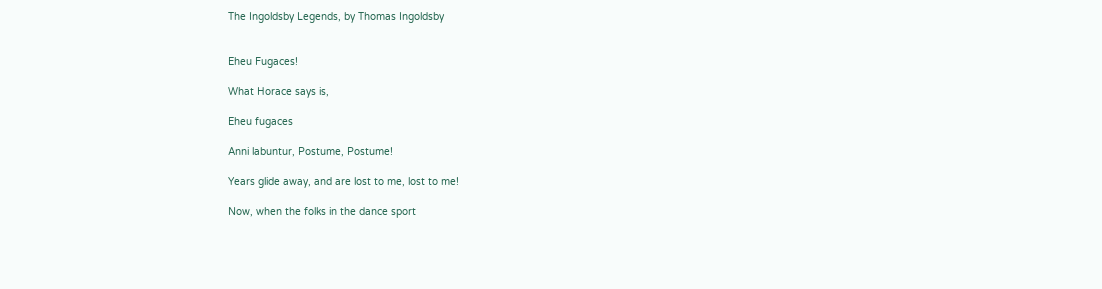The Ingoldsby Legends, by Thomas Ingoldsby


Eheu Fugaces!

What Horace says is,

Eheu fugaces

Anni labuntur, Postume, Postume!

Years glide away, and are lost to me, lost to me!

Now, when the folks in the dance sport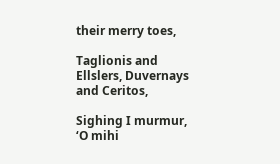their merry toes,

Taglionis and Ellslers, Duvernays and Ceritos,

Sighing I murmur, ‘O mihi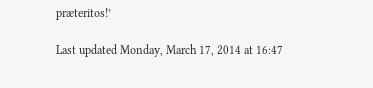præteritos!’

Last updated Monday, March 17, 2014 at 16:47